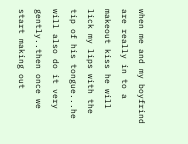when me and my boyfrind are really in to a makeout kiss he will lick my lips with the tip of his tongue...he will also do it very gently..then once we start making out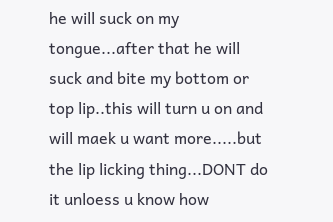he will suck on my tongue...after that he will suck and bite my bottom or top lip..this will turn u on and will maek u want more.....but the lip licking thing...DONT do it unloess u know how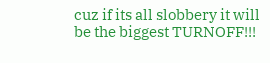cuz if its all slobbery it will be the biggest TURNOFF!!!